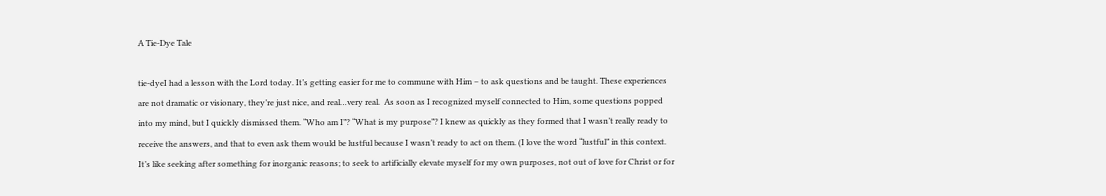A Tie-Dye Tale

tie-dyeI had a lesson with the Lord today. It’s getting easier for me to commune with Him – to ask questions and be taught. These experiences are not dramatic or visionary, they’re just nice, and real…very real.  As soon as I recognized myself connected to Him, some questions popped into my mind, but I quickly dismissed them. “Who am I”? “What is my purpose”? I knew as quickly as they formed that I wasn’t really ready to receive the answers, and that to even ask them would be lustful because I wasn’t ready to act on them. (I love the word “lustful” in this context. It’s like seeking after something for inorganic reasons; to seek to artificially elevate myself for my own purposes, not out of love for Christ or for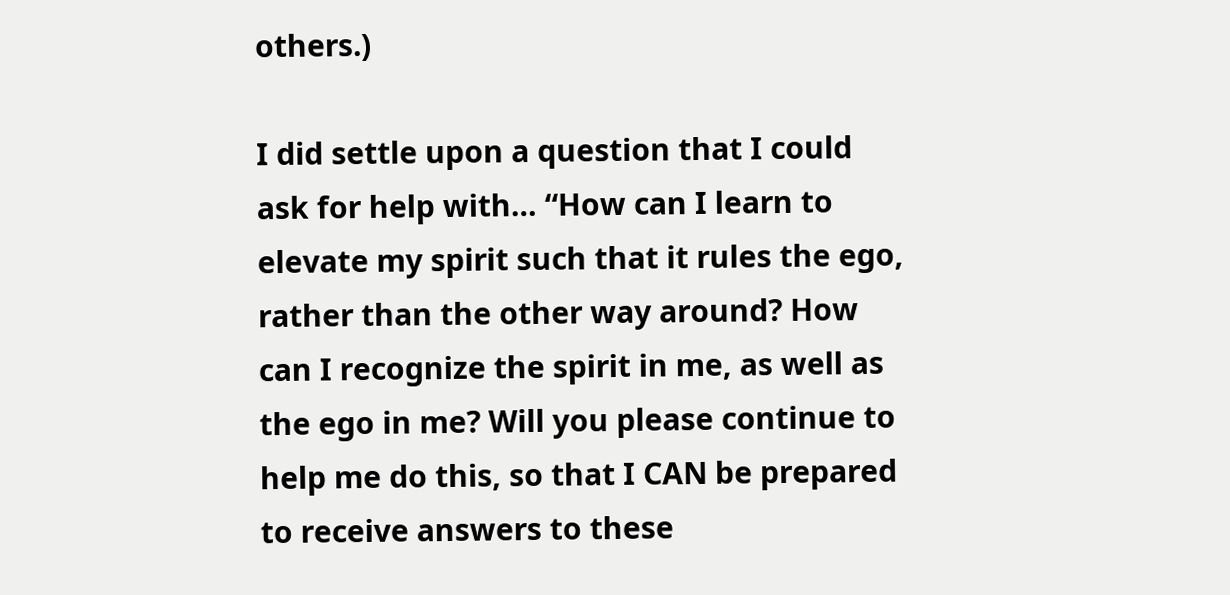others.)

I did settle upon a question that I could ask for help with… “How can I learn to elevate my spirit such that it rules the ego, rather than the other way around? How can I recognize the spirit in me, as well as the ego in me? Will you please continue to help me do this, so that I CAN be prepared to receive answers to these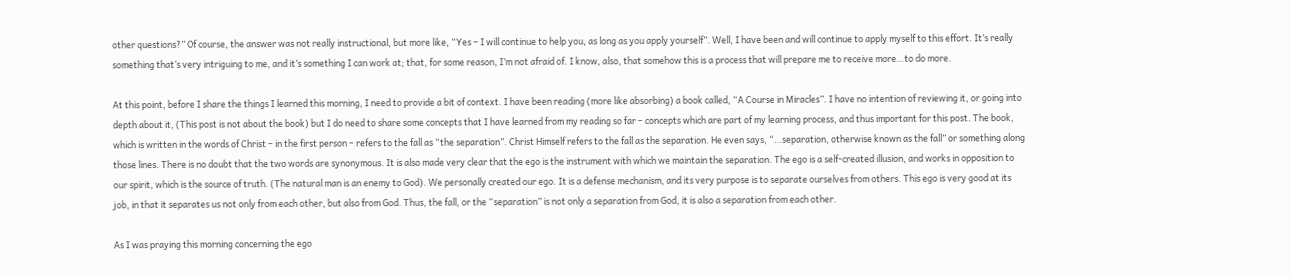other questions?” Of course, the answer was not really instructional, but more like, “Yes – I will continue to help you, as long as you apply yourself”. Well, I have been and will continue to apply myself to this effort. It’s really something that’s very intriguing to me, and it’s something I can work at; that, for some reason, I’m not afraid of. I know, also, that somehow this is a process that will prepare me to receive more…to do more.

At this point, before I share the things I learned this morning, I need to provide a bit of context. I have been reading (more like absorbing) a book called, “A Course in Miracles”. I have no intention of reviewing it, or going into depth about it, (This post is not about the book) but I do need to share some concepts that I have learned from my reading so far – concepts which are part of my learning process, and thus important for this post. The book, which is written in the words of Christ – in the first person – refers to the fall as “the separation”. Christ Himself refers to the fall as the separation. He even says, “…separation, otherwise known as the fall” or something along those lines. There is no doubt that the two words are synonymous. It is also made very clear that the ego is the instrument with which we maintain the separation. The ego is a self-created illusion, and works in opposition to our spirit, which is the source of truth. (The natural man is an enemy to God). We personally created our ego. It is a defense mechanism, and its very purpose is to separate ourselves from others. This ego is very good at its job, in that it separates us not only from each other, but also from God. Thus, the fall, or the “separation” is not only a separation from God, it is also a separation from each other.

As I was praying this morning concerning the ego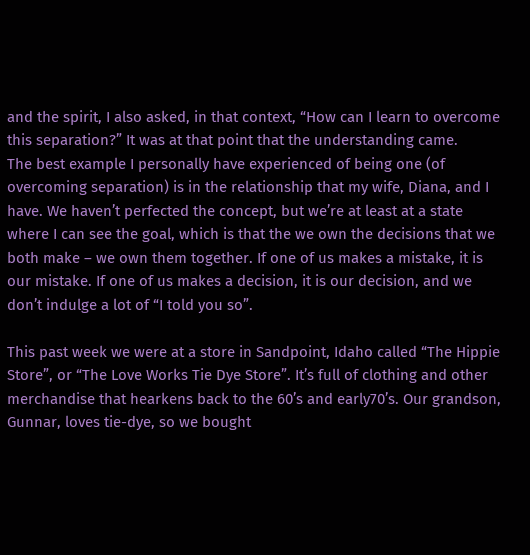and the spirit, I also asked, in that context, “How can I learn to overcome this separation?” It was at that point that the understanding came.
The best example I personally have experienced of being one (of overcoming separation) is in the relationship that my wife, Diana, and I have. We haven’t perfected the concept, but we’re at least at a state where I can see the goal, which is that the we own the decisions that we both make – we own them together. If one of us makes a mistake, it is our mistake. If one of us makes a decision, it is our decision, and we don’t indulge a lot of “I told you so”.

This past week we were at a store in Sandpoint, Idaho called “The Hippie Store”, or “The Love Works Tie Dye Store”. It’s full of clothing and other merchandise that hearkens back to the 60’s and early70’s. Our grandson, Gunnar, loves tie-dye, so we bought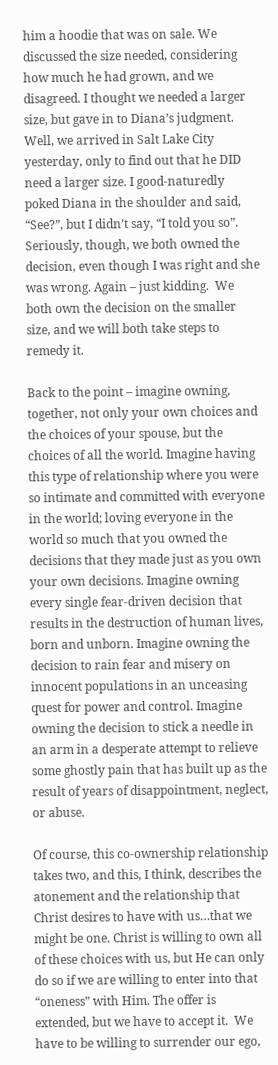him a hoodie that was on sale. We discussed the size needed, considering how much he had grown, and we disagreed. I thought we needed a larger size, but gave in to Diana’s judgment. Well, we arrived in Salt Lake City yesterday, only to find out that he DID need a larger size. I good-naturedly poked Diana in the shoulder and said, “See?”, but I didn’t say, “I told you so”. Seriously, though, we both owned the decision, even though I was right and she was wrong. Again – just kidding.  We both own the decision on the smaller size, and we will both take steps to remedy it.

Back to the point – imagine owning, together, not only your own choices and the choices of your spouse, but the choices of all the world. Imagine having this type of relationship where you were so intimate and committed with everyone in the world; loving everyone in the world so much that you owned the decisions that they made just as you own your own decisions. Imagine owning every single fear-driven decision that results in the destruction of human lives, born and unborn. Imagine owning the decision to rain fear and misery on innocent populations in an unceasing quest for power and control. Imagine owning the decision to stick a needle in an arm in a desperate attempt to relieve some ghostly pain that has built up as the result of years of disappointment, neglect, or abuse.

Of course, this co-ownership relationship takes two, and this, I think, describes the atonement and the relationship that Christ desires to have with us…that we might be one. Christ is willing to own all of these choices with us, but He can only do so if we are willing to enter into that “oneness” with Him. The offer is extended, but we have to accept it.  We have to be willing to surrender our ego,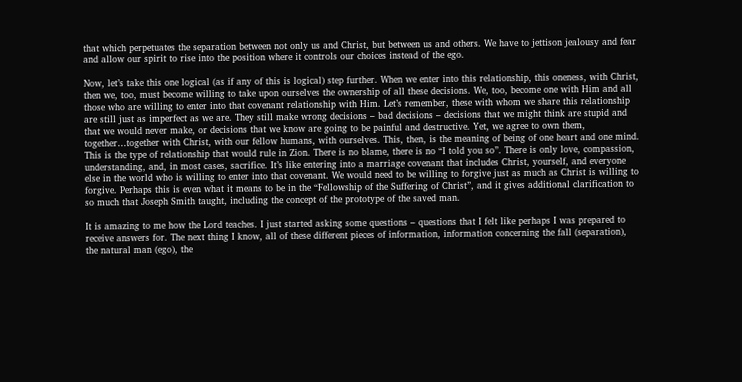that which perpetuates the separation between not only us and Christ, but between us and others. We have to jettison jealousy and fear and allow our spirit to rise into the position where it controls our choices instead of the ego.

Now, let’s take this one logical (as if any of this is logical) step further. When we enter into this relationship, this oneness, with Christ, then we, too, must become willing to take upon ourselves the ownership of all these decisions. We, too, become one with Him and all those who are willing to enter into that covenant relationship with Him. Let’s remember, these with whom we share this relationship are still just as imperfect as we are. They still make wrong decisions – bad decisions – decisions that we might think are stupid and that we would never make, or decisions that we know are going to be painful and destructive. Yet, we agree to own them, together…together with Christ, with our fellow humans, with ourselves. This, then, is the meaning of being of one heart and one mind. This is the type of relationship that would rule in Zion. There is no blame, there is no “I told you so”. There is only love, compassion, understanding, and, in most cases, sacrifice. It’s like entering into a marriage covenant that includes Christ, yourself, and everyone else in the world who is willing to enter into that covenant. We would need to be willing to forgive just as much as Christ is willing to forgive. Perhaps this is even what it means to be in the “Fellowship of the Suffering of Christ”, and it gives additional clarification to so much that Joseph Smith taught, including the concept of the prototype of the saved man.

It is amazing to me how the Lord teaches. I just started asking some questions – questions that I felt like perhaps I was prepared to receive answers for. The next thing I know, all of these different pieces of information, information concerning the fall (separation), the natural man (ego), the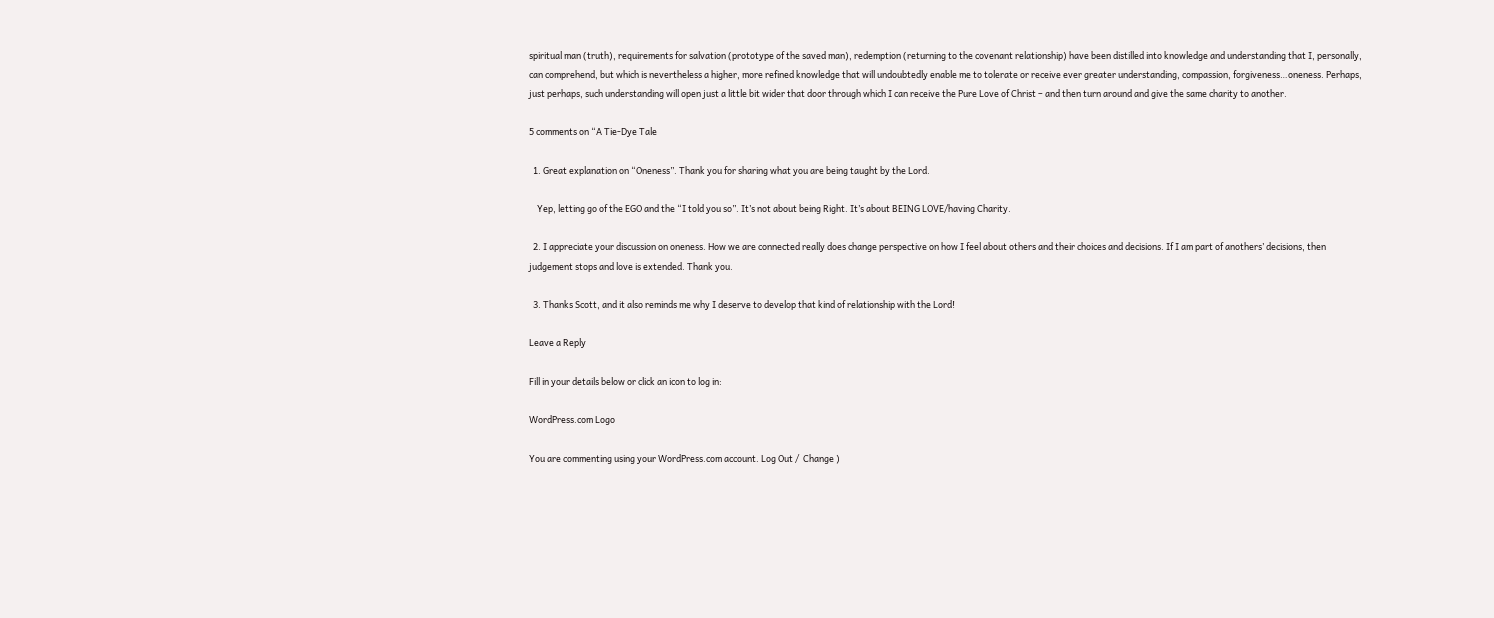spiritual man (truth), requirements for salvation (prototype of the saved man), redemption (returning to the covenant relationship) have been distilled into knowledge and understanding that I, personally, can comprehend, but which is nevertheless a higher, more refined knowledge that will undoubtedly enable me to tolerate or receive ever greater understanding, compassion, forgiveness…oneness. Perhaps, just perhaps, such understanding will open just a little bit wider that door through which I can receive the Pure Love of Christ – and then turn around and give the same charity to another.

5 comments on “A Tie-Dye Tale

  1. Great explanation on “Oneness”. Thank you for sharing what you are being taught by the Lord.

    Yep, letting go of the EGO and the “I told you so”. It’s not about being Right. It’s about BEING LOVE/having Charity.

  2. I appreciate your discussion on oneness. How we are connected really does change perspective on how I feel about others and their choices and decisions. If I am part of anothers’ decisions, then judgement stops and love is extended. Thank you.

  3. Thanks Scott, and it also reminds me why I deserve to develop that kind of relationship with the Lord!

Leave a Reply

Fill in your details below or click an icon to log in:

WordPress.com Logo

You are commenting using your WordPress.com account. Log Out /  Change )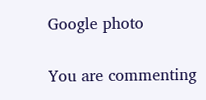Google photo

You are commenting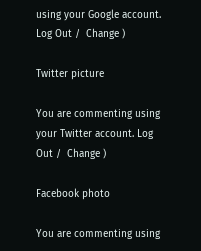using your Google account. Log Out /  Change )

Twitter picture

You are commenting using your Twitter account. Log Out /  Change )

Facebook photo

You are commenting using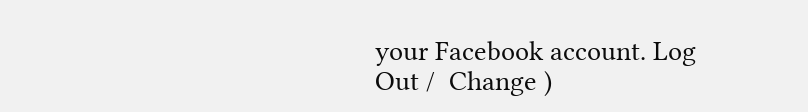your Facebook account. Log Out /  Change )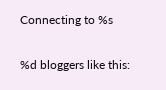Connecting to %s

%d bloggers like this: